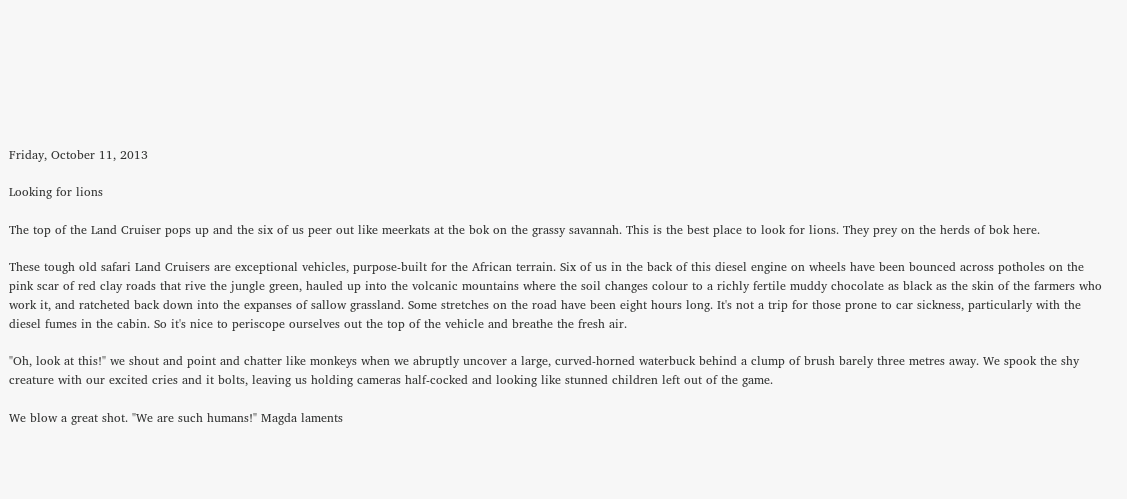Friday, October 11, 2013

Looking for lions

The top of the Land Cruiser pops up and the six of us peer out like meerkats at the bok on the grassy savannah. This is the best place to look for lions. They prey on the herds of bok here.

These tough old safari Land Cruisers are exceptional vehicles, purpose-built for the African terrain. Six of us in the back of this diesel engine on wheels have been bounced across potholes on the pink scar of red clay roads that rive the jungle green, hauled up into the volcanic mountains where the soil changes colour to a richly fertile muddy chocolate as black as the skin of the farmers who work it, and ratcheted back down into the expanses of sallow grassland. Some stretches on the road have been eight hours long. It's not a trip for those prone to car sickness, particularly with the diesel fumes in the cabin. So it's nice to periscope ourselves out the top of the vehicle and breathe the fresh air.

"Oh, look at this!" we shout and point and chatter like monkeys when we abruptly uncover a large, curved-horned waterbuck behind a clump of brush barely three metres away. We spook the shy creature with our excited cries and it bolts, leaving us holding cameras half-cocked and looking like stunned children left out of the game.

We blow a great shot. "We are such humans!" Magda laments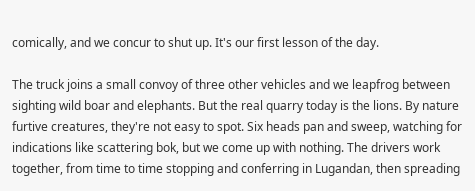comically, and we concur to shut up. It's our first lesson of the day.

The truck joins a small convoy of three other vehicles and we leapfrog between sighting wild boar and elephants. But the real quarry today is the lions. By nature furtive creatures, they're not easy to spot. Six heads pan and sweep, watching for indications like scattering bok, but we come up with nothing. The drivers work together, from time to time stopping and conferring in Lugandan, then spreading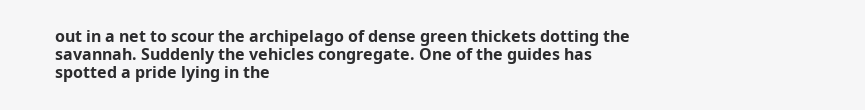out in a net to scour the archipelago of dense green thickets dotting the savannah. Suddenly the vehicles congregate. One of the guides has spotted a pride lying in the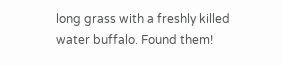long grass with a freshly killed water buffalo. Found them!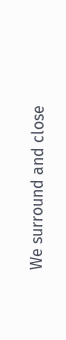We surround and close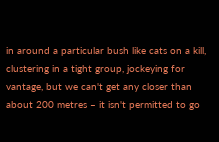in around a particular bush like cats on a kill, clustering in a tight group, jockeying for vantage, but we can't get any closer than about 200 metres – it isn't permitted to go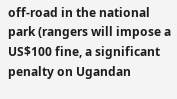off-road in the national park (rangers will impose a US$100 fine, a significant penalty on Ugandan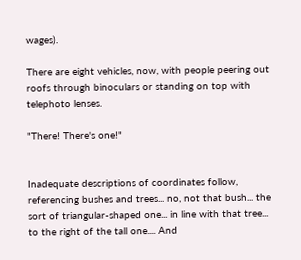wages).

There are eight vehicles, now, with people peering out roofs through binoculars or standing on top with telephoto lenses.

"There! There's one!"


Inadequate descriptions of coordinates follow, referencing bushes and trees... no, not that bush... the sort of triangular-shaped one... in line with that tree... to the right of the tall one.... And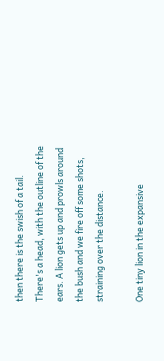then there is the swish of a tail. There's a head, with the outline of the ears. A lion gets up and prowls around the bush and we fire off some shots, straining over the distance.

One tiny lion in the expansive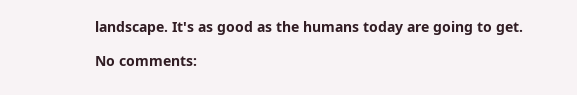landscape. It's as good as the humans today are going to get.

No comments: